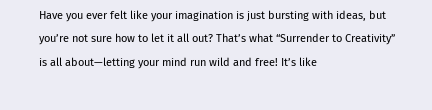Have you ever felt like your imagination is just bursting with ideas, but you’re not sure how to let it all out? That’s what “Surrender to Creativity” is all about—letting your mind run wild and free! It’s like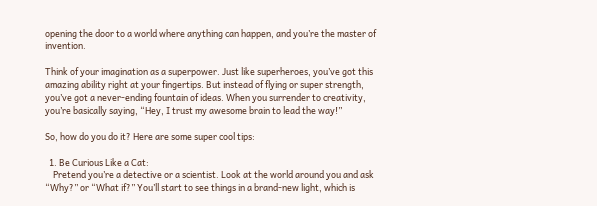opening the door to a world where anything can happen, and you’re the master of invention.

Think of your imagination as a superpower. Just like superheroes, you’ve got this amazing ability right at your fingertips. But instead of flying or super strength, you’ve got a never-ending fountain of ideas. When you surrender to creativity, you’re basically saying, “Hey, I trust my awesome brain to lead the way!”

So, how do you do it? Here are some super cool tips:

  1. Be Curious Like a Cat:
    Pretend you’re a detective or a scientist. Look at the world around you and ask “Why?” or “What if?” You’ll start to see things in a brand-new light, which is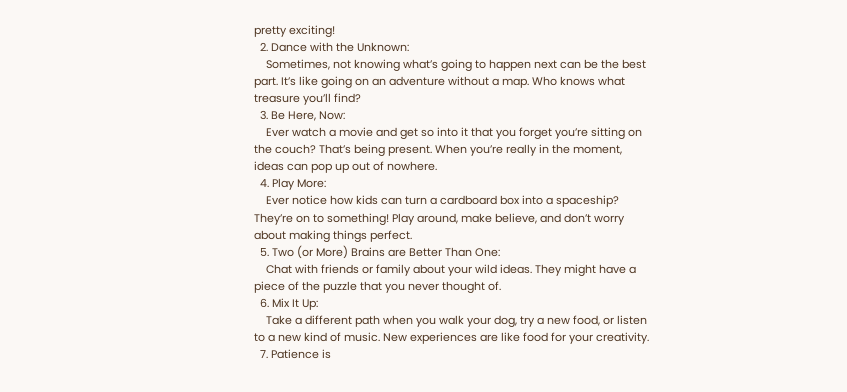pretty exciting!
  2. Dance with the Unknown:
    Sometimes, not knowing what’s going to happen next can be the best part. It’s like going on an adventure without a map. Who knows what treasure you’ll find?
  3. Be Here, Now:
    Ever watch a movie and get so into it that you forget you’re sitting on the couch? That’s being present. When you’re really in the moment, ideas can pop up out of nowhere.
  4. Play More:
    Ever notice how kids can turn a cardboard box into a spaceship? They’re on to something! Play around, make believe, and don’t worry about making things perfect.
  5. Two (or More) Brains are Better Than One:
    Chat with friends or family about your wild ideas. They might have a piece of the puzzle that you never thought of.
  6. Mix It Up:
    Take a different path when you walk your dog, try a new food, or listen to a new kind of music. New experiences are like food for your creativity.
  7. Patience is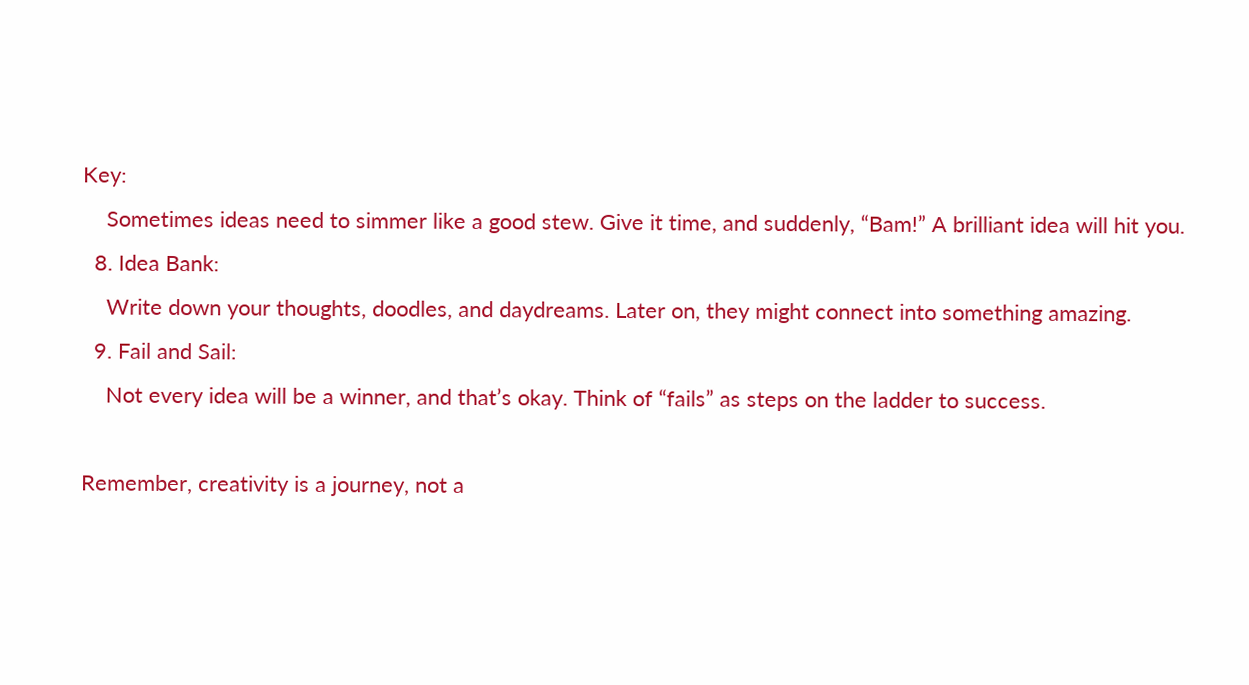Key:
    Sometimes ideas need to simmer like a good stew. Give it time, and suddenly, “Bam!” A brilliant idea will hit you.
  8. Idea Bank:
    Write down your thoughts, doodles, and daydreams. Later on, they might connect into something amazing.
  9. Fail and Sail:
    Not every idea will be a winner, and that’s okay. Think of “fails” as steps on the ladder to success.

Remember, creativity is a journey, not a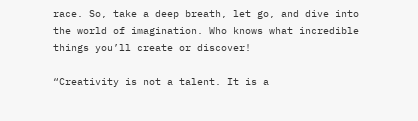race. So, take a deep breath, let go, and dive into the world of imagination. Who knows what incredible things you’ll create or discover!

“Creativity is not a talent. It is a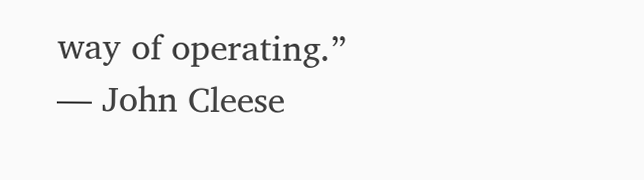way of operating.” — John Cleese